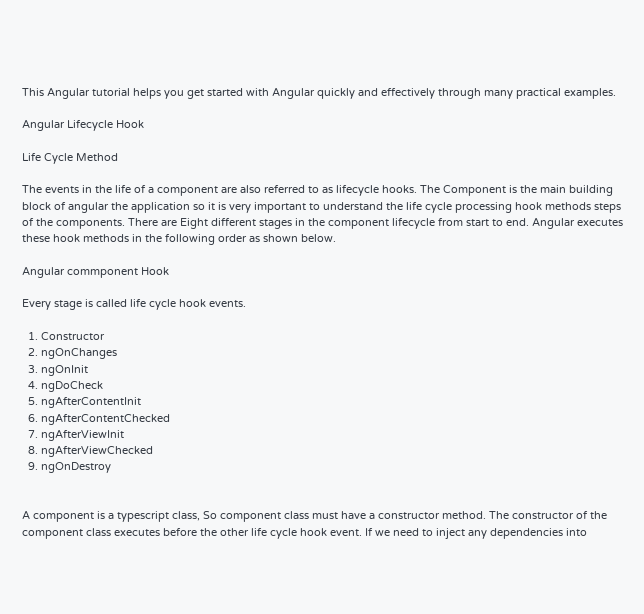This Angular tutorial helps you get started with Angular quickly and effectively through many practical examples.

Angular Lifecycle Hook

Life Cycle Method

The events in the life of a component are also referred to as lifecycle hooks. The Component is the main building block of angular the application so it is very important to understand the life cycle processing hook methods steps of the components. There are Eight different stages in the component lifecycle from start to end. Angular executes these hook methods in the following order as shown below.

Angular commponent Hook

Every stage is called life cycle hook events.

  1. Constructor
  2. ngOnChanges
  3. ngOnInit
  4. ngDoCheck
  5. ngAfterContentInit
  6. ngAfterContentChecked
  7. ngAfterViewInit
  8. ngAfterViewChecked
  9. ngOnDestroy


A component is a typescript class, So component class must have a constructor method. The constructor of the component class executes before the other life cycle hook event. If we need to inject any dependencies into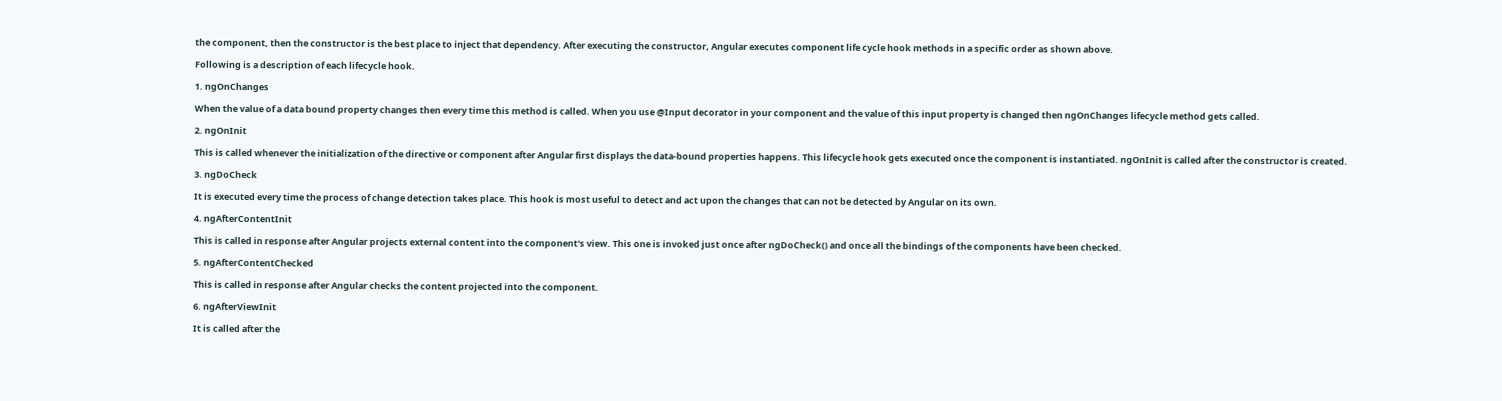the component, then the constructor is the best place to inject that dependency. After executing the constructor, Angular executes component life cycle hook methods in a specific order as shown above.

Following is a description of each lifecycle hook.

1. ngOnChanges

When the value of a data bound property changes then every time this method is called. When you use @Input decorator in your component and the value of this input property is changed then ngOnChanges lifecycle method gets called.

2. ngOnInit

This is called whenever the initialization of the directive or component after Angular first displays the data-bound properties happens. This lifecycle hook gets executed once the component is instantiated. ngOnInit is called after the constructor is created.

3. ngDoCheck

It is executed every time the process of change detection takes place. This hook is most useful to detect and act upon the changes that can not be detected by Angular on its own.

4. ngAfterContentInit

This is called in response after Angular projects external content into the component's view. This one is invoked just once after ngDoCheck() and once all the bindings of the components have been checked.

5. ngAfterContentChecked

This is called in response after Angular checks the content projected into the component.

6. ngAfterViewInit

It is called after the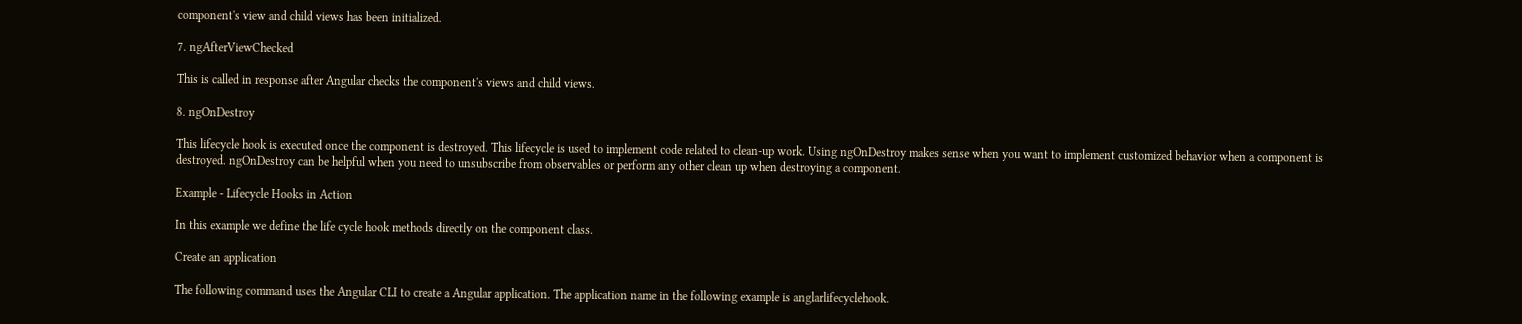component's view and child views has been initialized.

7. ngAfterViewChecked

This is called in response after Angular checks the component's views and child views.

8. ngOnDestroy

This lifecycle hook is executed once the component is destroyed. This lifecycle is used to implement code related to clean-up work. Using ngOnDestroy makes sense when you want to implement customized behavior when a component is destroyed. ngOnDestroy can be helpful when you need to unsubscribe from observables or perform any other clean up when destroying a component.

Example - Lifecycle Hooks in Action

In this example we define the life cycle hook methods directly on the component class.

Create an application

The following command uses the Angular CLI to create a Angular application. The application name in the following example is anglarlifecyclehook.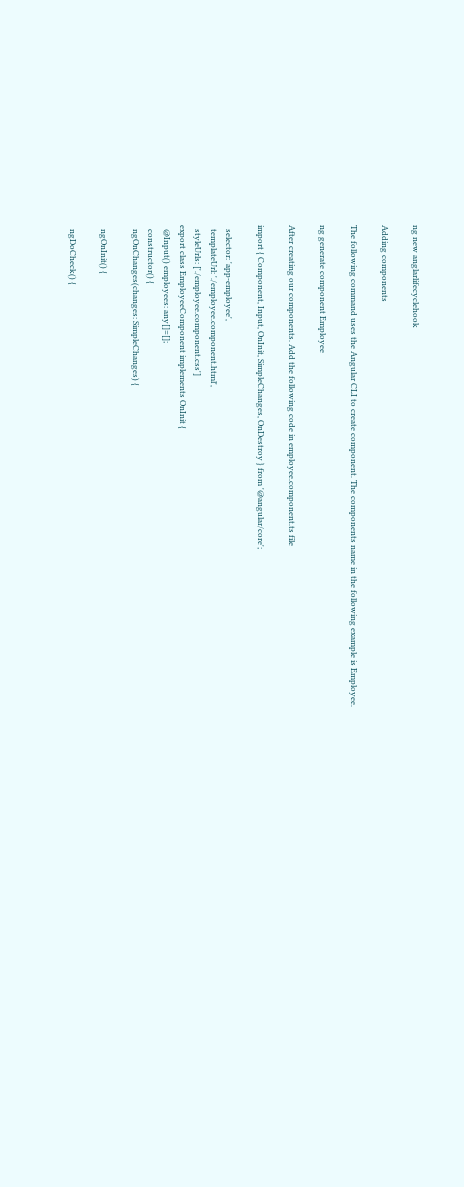ng new anglarlifecyclehook

Adding components

The following command uses the Angular CLI to create component. The components name in the following example is Employee.

ng generate component Employee

After creating our components. Add the following code in employee.component.ts file

import { Component, Input, OnInit, SimpleChanges, OnDestroy } from '@angular/core';

  selector: 'app-employee',
  templateUrl: './employee.component.html',
  styleUrls: ['./employee.component.css']
export class EmployeeComponent implements OnInit {
  @Input() employees: any[]=[];
  constructor() {
  ngOnChanges(changes: SimpleChanges) {

  ngOnInit() {

  ngDoCheck() {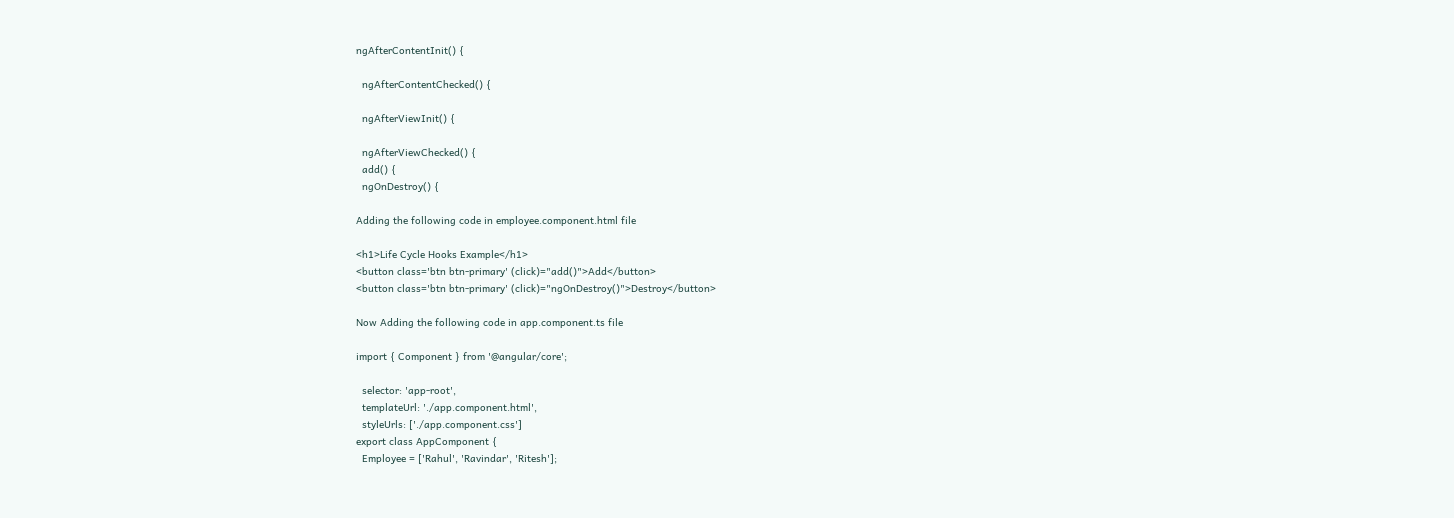ngAfterContentInit() {

  ngAfterContentChecked() {

  ngAfterViewInit() {

  ngAfterViewChecked() {
  add() {
  ngOnDestroy() {

Adding the following code in employee.component.html file

<h1>Life Cycle Hooks Example</h1>
<button class='btn btn-primary' (click)="add()">Add</button>
<button class='btn btn-primary' (click)="ngOnDestroy()">Destroy</button>

Now Adding the following code in app.component.ts file

import { Component } from '@angular/core';

  selector: 'app-root',
  templateUrl: './app.component.html',
  styleUrls: ['./app.component.css']
export class AppComponent {
  Employee = ['Rahul', 'Ravindar', 'Ritesh'];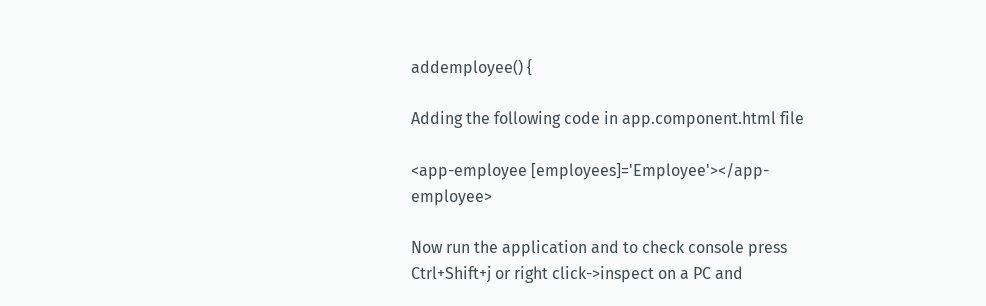addemployee() {

Adding the following code in app.component.html file

<app-employee [employees]='Employee'></app-employee>

Now run the application and to check console press Ctrl+Shift+j or right click->inspect on a PC and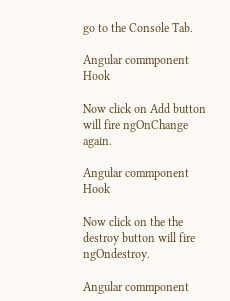go to the Console Tab.

Angular commponent Hook

Now click on Add button will fire ngOnChange again.

Angular commponent Hook

Now click on the the destroy button will fire ngOndestroy.

Angular commponent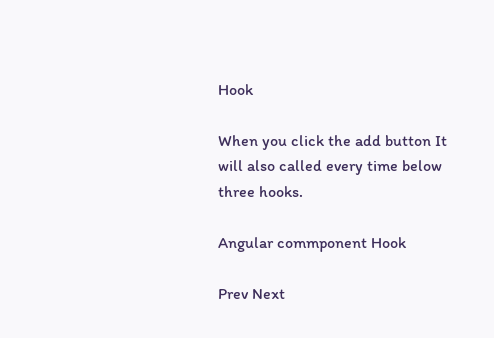Hook

When you click the add button It will also called every time below three hooks.

Angular commponent Hook

Prev Next